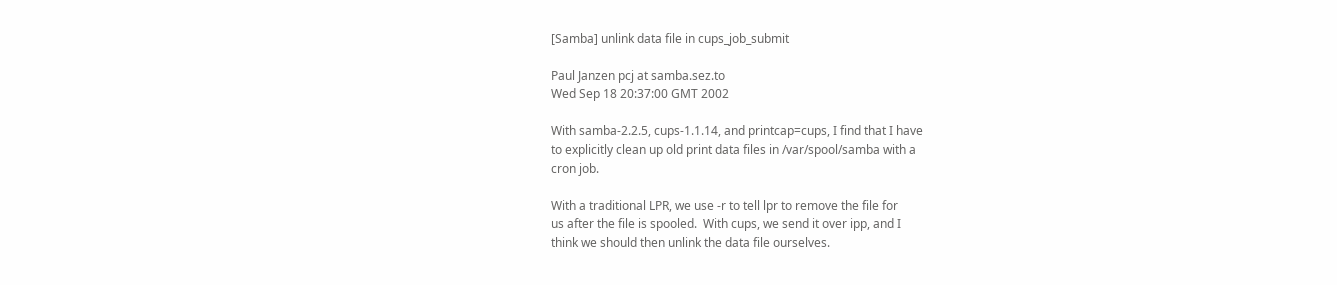[Samba] unlink data file in cups_job_submit

Paul Janzen pcj at samba.sez.to
Wed Sep 18 20:37:00 GMT 2002

With samba-2.2.5, cups-1.1.14, and printcap=cups, I find that I have
to explicitly clean up old print data files in /var/spool/samba with a
cron job.

With a traditional LPR, we use -r to tell lpr to remove the file for
us after the file is spooled.  With cups, we send it over ipp, and I
think we should then unlink the data file ourselves.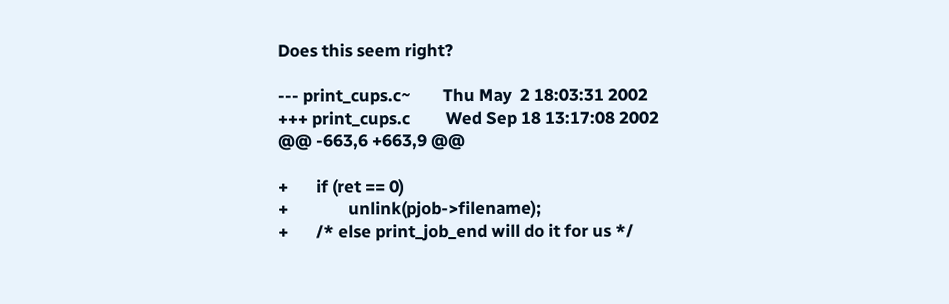Does this seem right?

--- print_cups.c~        Thu May  2 18:03:31 2002
+++ print_cups.c         Wed Sep 18 13:17:08 2002
@@ -663,6 +663,9 @@

+       if (ret == 0)
+               unlink(pjob->filename);
+       /* else print_job_end will do it for us */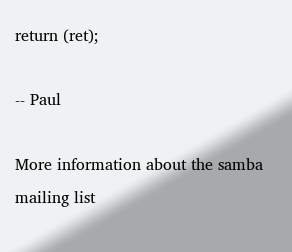return (ret);

-- Paul

More information about the samba mailing list